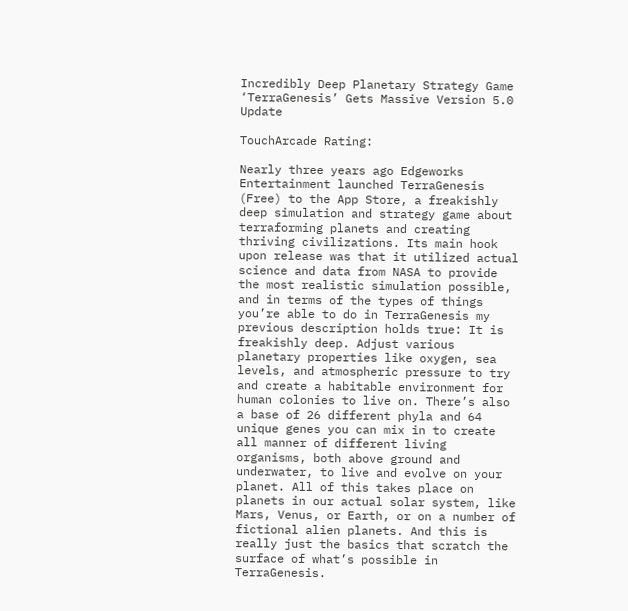Incredibly Deep Planetary Strategy Game ‘TerraGenesis’ Gets Massive Version 5.0 Update

TouchArcade Rating:

Nearly three years ago Edgeworks Entertainment launched TerraGenesis (Free) to the App Store, a freakishly deep simulation and strategy game about terraforming planets and creating thriving civilizations. Its main hook upon release was that it utilized actual science and data from NASA to provide the most realistic simulation possible, and in terms of the types of things you’re able to do in TerraGenesis my previous description holds true: It is freakishly deep. Adjust various planetary properties like oxygen, sea levels, and atmospheric pressure to try and create a habitable environment for human colonies to live on. There’s also a base of 26 different phyla and 64 unique genes you can mix in to create all manner of different living organisms, both above ground and underwater, to live and evolve on your planet. All of this takes place on planets in our actual solar system, like Mars, Venus, or Earth, or on a number of fictional alien planets. And this is really just the basics that scratch the surface of what’s possible in TerraGenesis.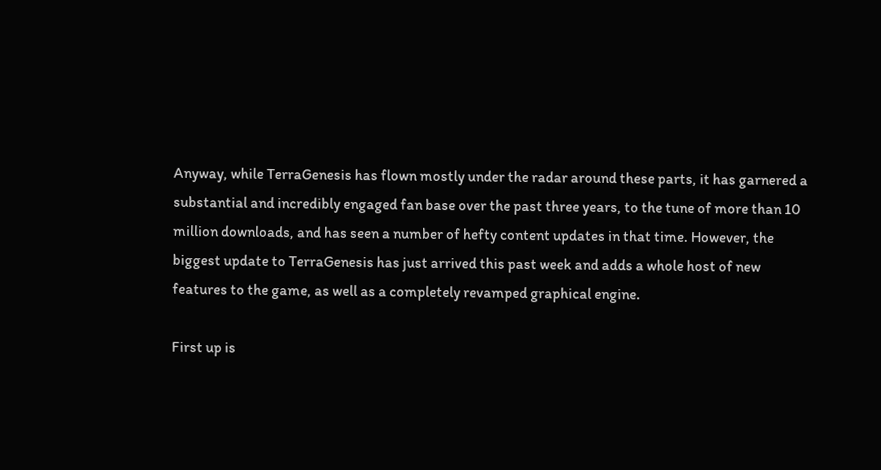Anyway, while TerraGenesis has flown mostly under the radar around these parts, it has garnered a substantial and incredibly engaged fan base over the past three years, to the tune of more than 10 million downloads, and has seen a number of hefty content updates in that time. However, the biggest update to TerraGenesis has just arrived this past week and adds a whole host of new features to the game, as well as a completely revamped graphical engine.

First up is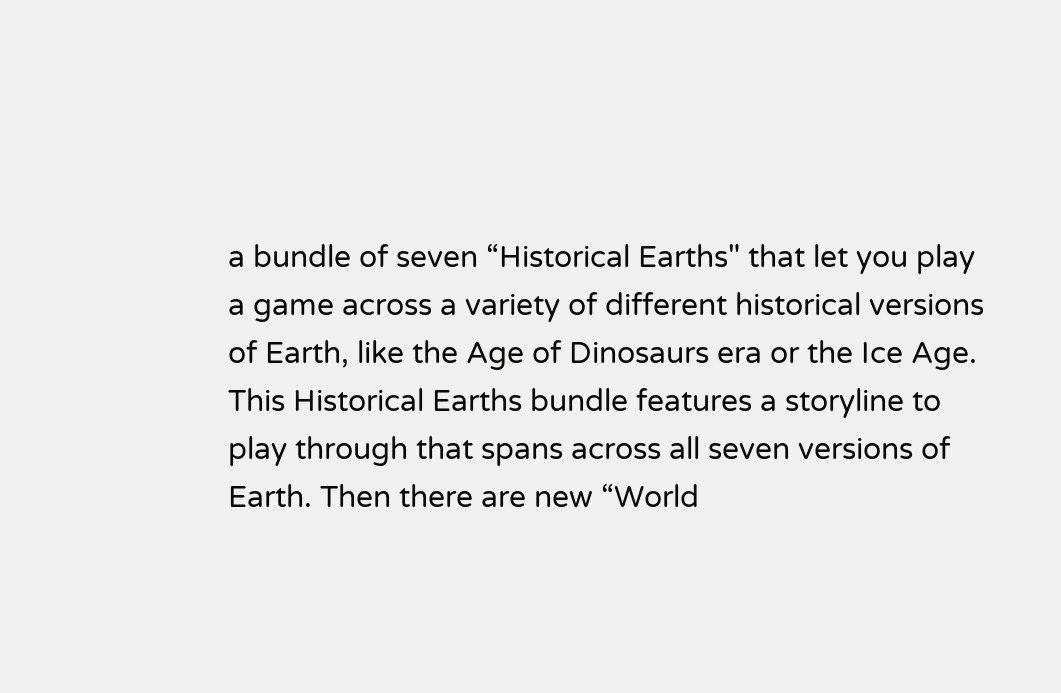a bundle of seven “Historical Earths" that let you play a game across a variety of different historical versions of Earth, like the Age of Dinosaurs era or the Ice Age. This Historical Earths bundle features a storyline to play through that spans across all seven versions of Earth. Then there are new “World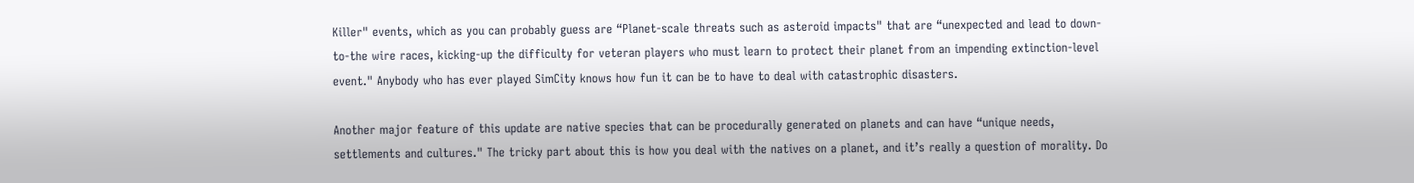Killer" events, which as you can probably guess are “Planet-scale threats such as asteroid impacts" that are “unexpected and lead to down-to-the wire races, kicking-up the difficulty for veteran players who must learn to protect their planet from an impending extinction-level event." Anybody who has ever played SimCity knows how fun it can be to have to deal with catastrophic disasters.

Another major feature of this update are native species that can be procedurally generated on planets and can have “unique needs, settlements and cultures." The tricky part about this is how you deal with the natives on a planet, and it’s really a question of morality. Do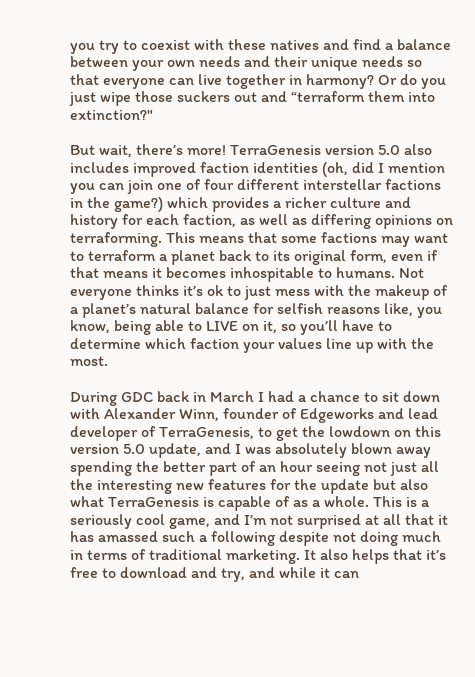you try to coexist with these natives and find a balance between your own needs and their unique needs so that everyone can live together in harmony? Or do you just wipe those suckers out and “terraform them into extinction?"

But wait, there’s more! TerraGenesis version 5.0 also includes improved faction identities (oh, did I mention you can join one of four different interstellar factions in the game?) which provides a richer culture and history for each faction, as well as differing opinions on terraforming. This means that some factions may want to terraform a planet back to its original form, even if that means it becomes inhospitable to humans. Not everyone thinks it’s ok to just mess with the makeup of a planet’s natural balance for selfish reasons like, you know, being able to LIVE on it, so you’ll have to determine which faction your values line up with the most.

During GDC back in March I had a chance to sit down with Alexander Winn, founder of Edgeworks and lead developer of TerraGenesis, to get the lowdown on this version 5.0 update, and I was absolutely blown away spending the better part of an hour seeing not just all the interesting new features for the update but also what TerraGenesis is capable of as a whole. This is a seriously cool game, and I’m not surprised at all that it has amassed such a following despite not doing much in terms of traditional marketing. It also helps that it’s free to download and try, and while it can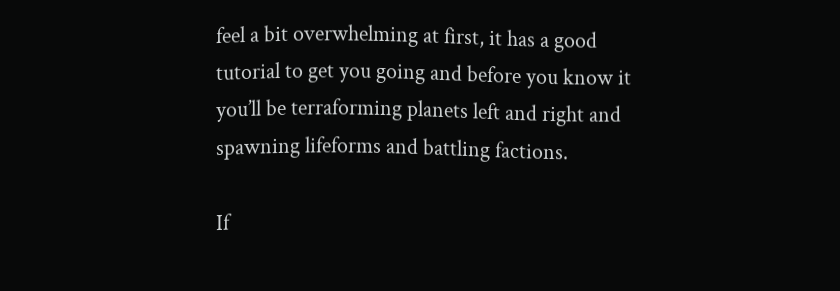feel a bit overwhelming at first, it has a good tutorial to get you going and before you know it you’ll be terraforming planets left and right and spawning lifeforms and battling factions.

If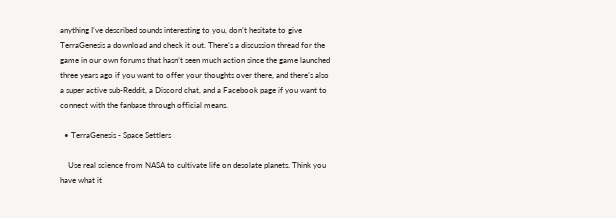anything I’ve described sounds interesting to you, don’t hesitate to give TerraGenesis a download and check it out. There’s a discussion thread for the game in our own forums that hasn’t seen much action since the game launched three years ago if you want to offer your thoughts over there, and there’s also a super active sub-Reddit, a Discord chat, and a Facebook page if you want to connect with the fanbase through official means.

  • TerraGenesis - Space Settlers

    Use real science from NASA to cultivate life on desolate planets. Think you have what it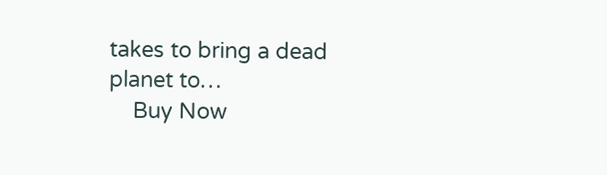takes to bring a dead planet to…
    Buy Now